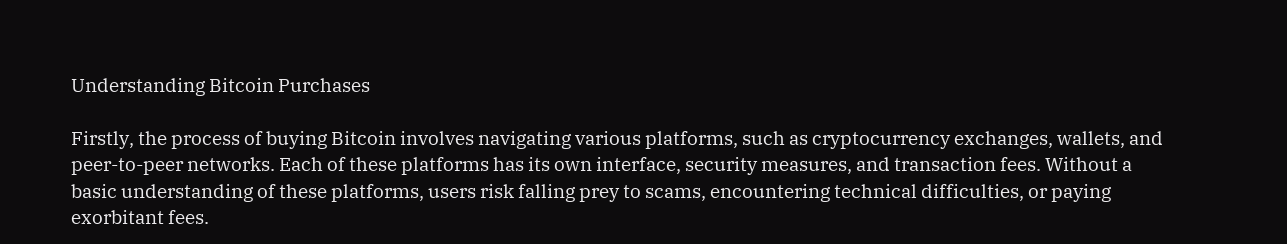Understanding Bitcoin Purchases

Firstly, the process of buying Bitcoin involves navigating various platforms, such as cryptocurrency exchanges, wallets, and peer-to-peer networks. Each of these platforms has its own interface, security measures, and transaction fees. Without a basic understanding of these platforms, users risk falling prey to scams, encountering technical difficulties, or paying exorbitant fees.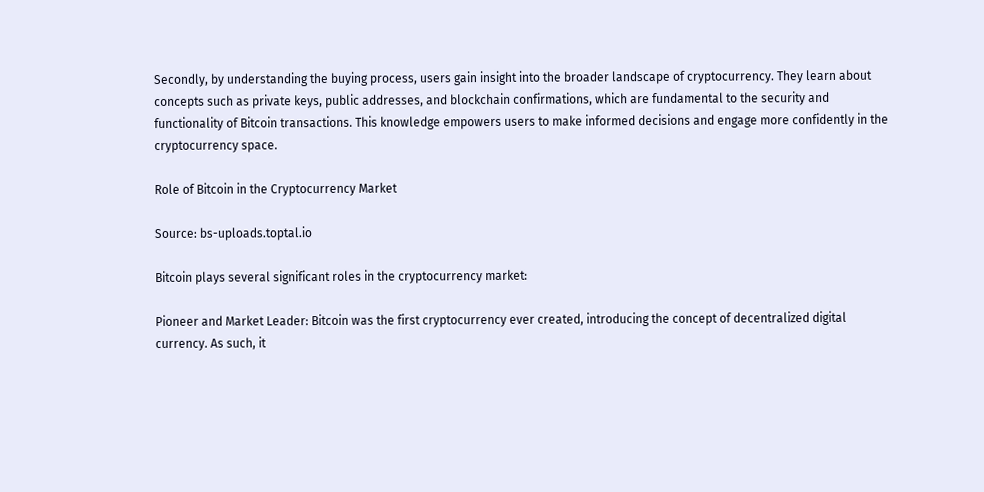Secondly, by understanding the buying process, users gain insight into the broader landscape of cryptocurrency. They learn about concepts such as private keys, public addresses, and blockchain confirmations, which are fundamental to the security and functionality of Bitcoin transactions. This knowledge empowers users to make informed decisions and engage more confidently in the cryptocurrency space.

Role of Bitcoin in the Cryptocurrency Market

Source: bs-uploads.toptal.io

Bitcoin plays several significant roles in the cryptocurrency market:

Pioneer and Market Leader: Bitcoin was the first cryptocurrency ever created, introducing the concept of decentralized digital currency. As such, it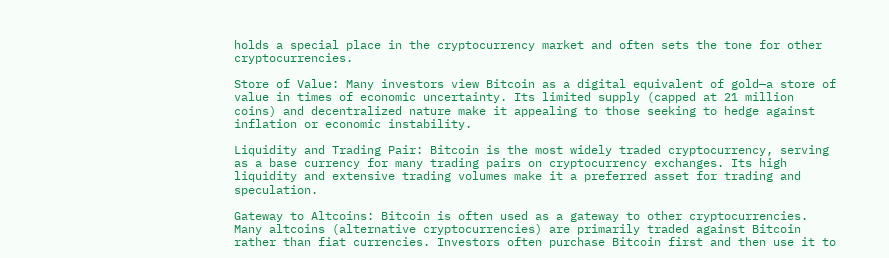holds a special place in the cryptocurrency market and often sets the tone for other cryptocurrencies.

Store of Value: Many investors view Bitcoin as a digital equivalent of gold—a store of value in times of economic uncertainty. Its limited supply (capped at 21 million coins) and decentralized nature make it appealing to those seeking to hedge against inflation or economic instability.

Liquidity and Trading Pair: Bitcoin is the most widely traded cryptocurrency, serving as a base currency for many trading pairs on cryptocurrency exchanges. Its high liquidity and extensive trading volumes make it a preferred asset for trading and speculation.

Gateway to Altcoins: Bitcoin is often used as a gateway to other cryptocurrencies. Many altcoins (alternative cryptocurrencies) are primarily traded against Bitcoin rather than fiat currencies. Investors often purchase Bitcoin first and then use it to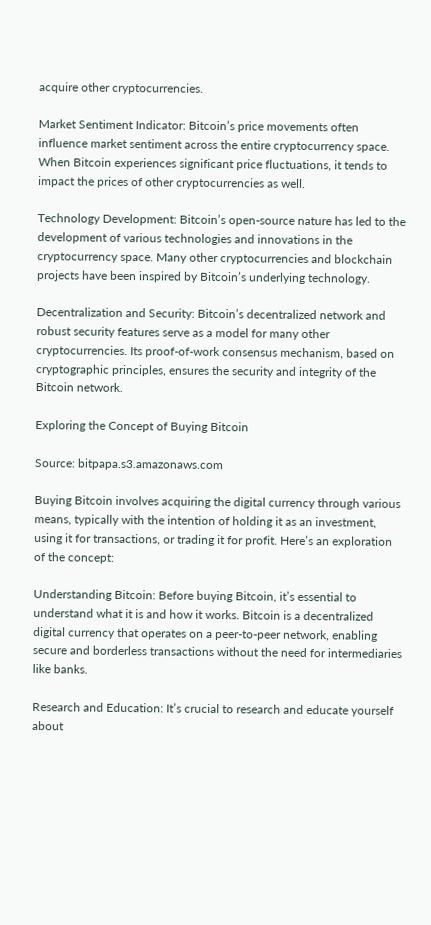acquire other cryptocurrencies.

Market Sentiment Indicator: Bitcoin’s price movements often influence market sentiment across the entire cryptocurrency space. When Bitcoin experiences significant price fluctuations, it tends to impact the prices of other cryptocurrencies as well.

Technology Development: Bitcoin’s open-source nature has led to the development of various technologies and innovations in the cryptocurrency space. Many other cryptocurrencies and blockchain projects have been inspired by Bitcoin’s underlying technology.

Decentralization and Security: Bitcoin’s decentralized network and robust security features serve as a model for many other cryptocurrencies. Its proof-of-work consensus mechanism, based on cryptographic principles, ensures the security and integrity of the Bitcoin network.

Exploring the Concept of Buying Bitcoin

Source: bitpapa.s3.amazonaws.com

Buying Bitcoin involves acquiring the digital currency through various means, typically with the intention of holding it as an investment, using it for transactions, or trading it for profit. Here’s an exploration of the concept:

Understanding Bitcoin: Before buying Bitcoin, it’s essential to understand what it is and how it works. Bitcoin is a decentralized digital currency that operates on a peer-to-peer network, enabling secure and borderless transactions without the need for intermediaries like banks.

Research and Education: It’s crucial to research and educate yourself about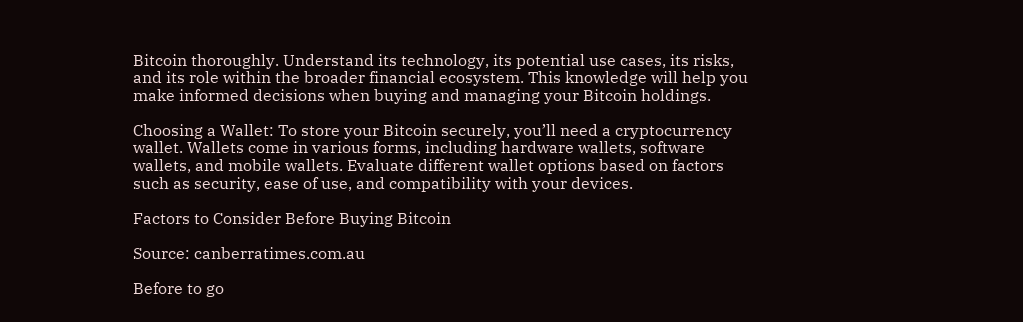Bitcoin thoroughly. Understand its technology, its potential use cases, its risks, and its role within the broader financial ecosystem. This knowledge will help you make informed decisions when buying and managing your Bitcoin holdings.

Choosing a Wallet: To store your Bitcoin securely, you’ll need a cryptocurrency wallet. Wallets come in various forms, including hardware wallets, software wallets, and mobile wallets. Evaluate different wallet options based on factors such as security, ease of use, and compatibility with your devices.

Factors to Consider Before Buying Bitcoin

Source: canberratimes.com.au

Before to go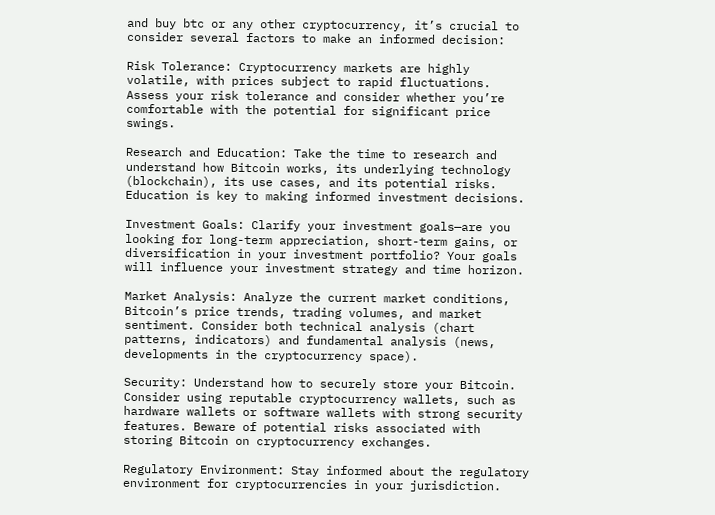and buy btc or any other cryptocurrency, it’s crucial to consider several factors to make an informed decision:

Risk Tolerance: Cryptocurrency markets are highly volatile, with prices subject to rapid fluctuations. Assess your risk tolerance and consider whether you’re comfortable with the potential for significant price swings.

Research and Education: Take the time to research and understand how Bitcoin works, its underlying technology (blockchain), its use cases, and its potential risks. Education is key to making informed investment decisions.

Investment Goals: Clarify your investment goals—are you looking for long-term appreciation, short-term gains, or diversification in your investment portfolio? Your goals will influence your investment strategy and time horizon.

Market Analysis: Analyze the current market conditions, Bitcoin’s price trends, trading volumes, and market sentiment. Consider both technical analysis (chart patterns, indicators) and fundamental analysis (news, developments in the cryptocurrency space).

Security: Understand how to securely store your Bitcoin. Consider using reputable cryptocurrency wallets, such as hardware wallets or software wallets with strong security features. Beware of potential risks associated with storing Bitcoin on cryptocurrency exchanges.

Regulatory Environment: Stay informed about the regulatory environment for cryptocurrencies in your jurisdiction.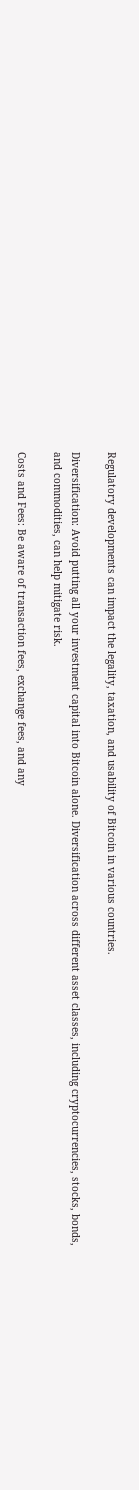Regulatory developments can impact the legality, taxation, and usability of Bitcoin in various countries.

Diversification: Avoid putting all your investment capital into Bitcoin alone. Diversification across different asset classes, including cryptocurrencies, stocks, bonds, and commodities, can help mitigate risk.

Costs and Fees: Be aware of transaction fees, exchange fees, and any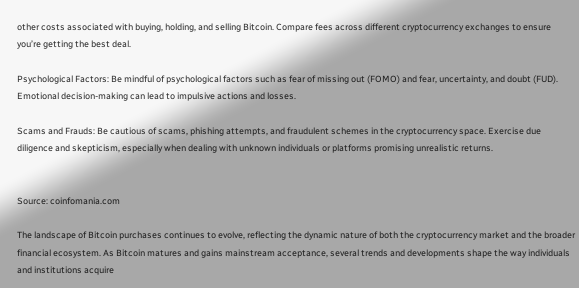other costs associated with buying, holding, and selling Bitcoin. Compare fees across different cryptocurrency exchanges to ensure you’re getting the best deal.

Psychological Factors: Be mindful of psychological factors such as fear of missing out (FOMO) and fear, uncertainty, and doubt (FUD). Emotional decision-making can lead to impulsive actions and losses.

Scams and Frauds: Be cautious of scams, phishing attempts, and fraudulent schemes in the cryptocurrency space. Exercise due diligence and skepticism, especially when dealing with unknown individuals or platforms promising unrealistic returns.


Source: coinfomania.com

The landscape of Bitcoin purchases continues to evolve, reflecting the dynamic nature of both the cryptocurrency market and the broader financial ecosystem. As Bitcoin matures and gains mainstream acceptance, several trends and developments shape the way individuals and institutions acquire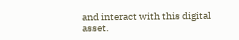and interact with this digital asset.